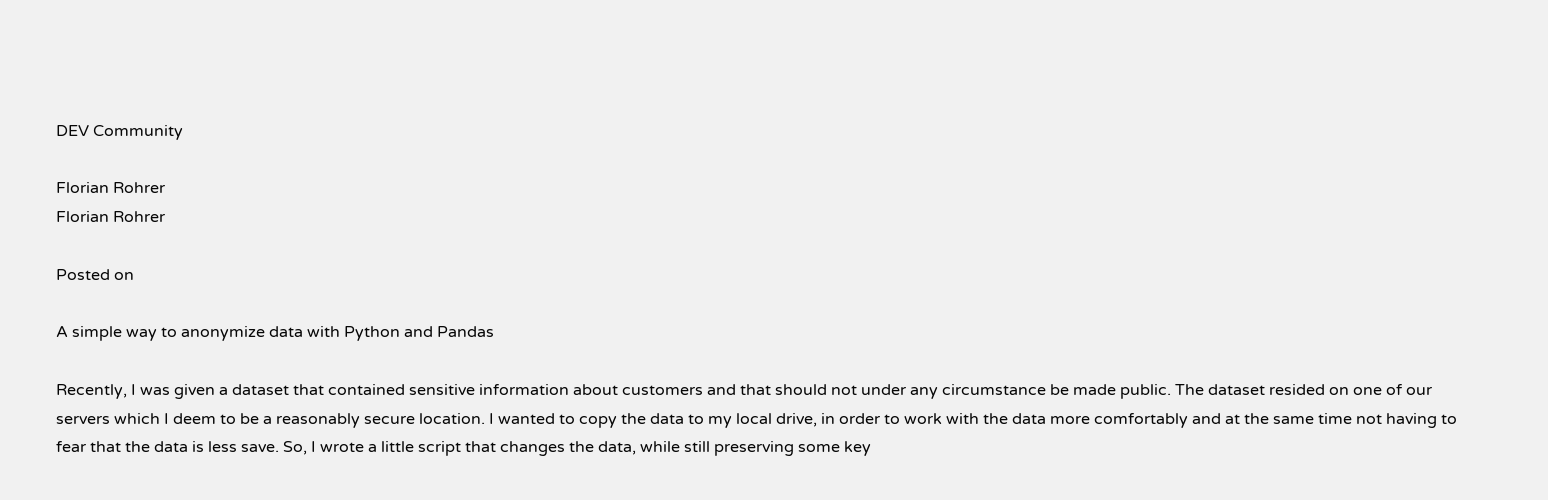DEV Community

Florian Rohrer
Florian Rohrer

Posted on

A simple way to anonymize data with Python and Pandas

Recently, I was given a dataset that contained sensitive information about customers and that should not under any circumstance be made public. The dataset resided on one of our servers which I deem to be a reasonably secure location. I wanted to copy the data to my local drive, in order to work with the data more comfortably and at the same time not having to fear that the data is less save. So, I wrote a little script that changes the data, while still preserving some key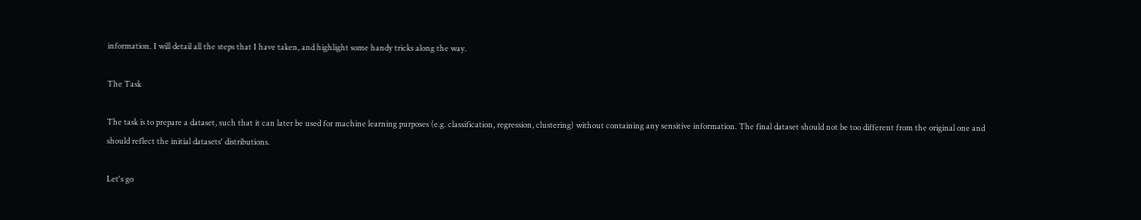information. I will detail all the steps that I have taken, and highlight some handy tricks along the way.

The Task

The task is to prepare a dataset, such that it can later be used for machine learning purposes (e.g. classification, regression, clustering) without containing any sensitive information. The final dataset should not be too different from the original one and should reflect the initial datasets' distributions.

Let's go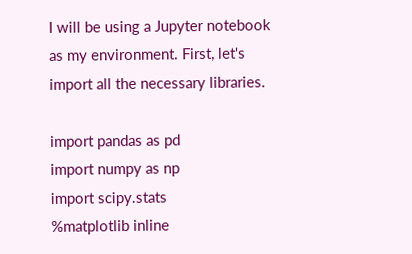I will be using a Jupyter notebook as my environment. First, let's import all the necessary libraries.

import pandas as pd
import numpy as np
import scipy.stats
%matplotlib inline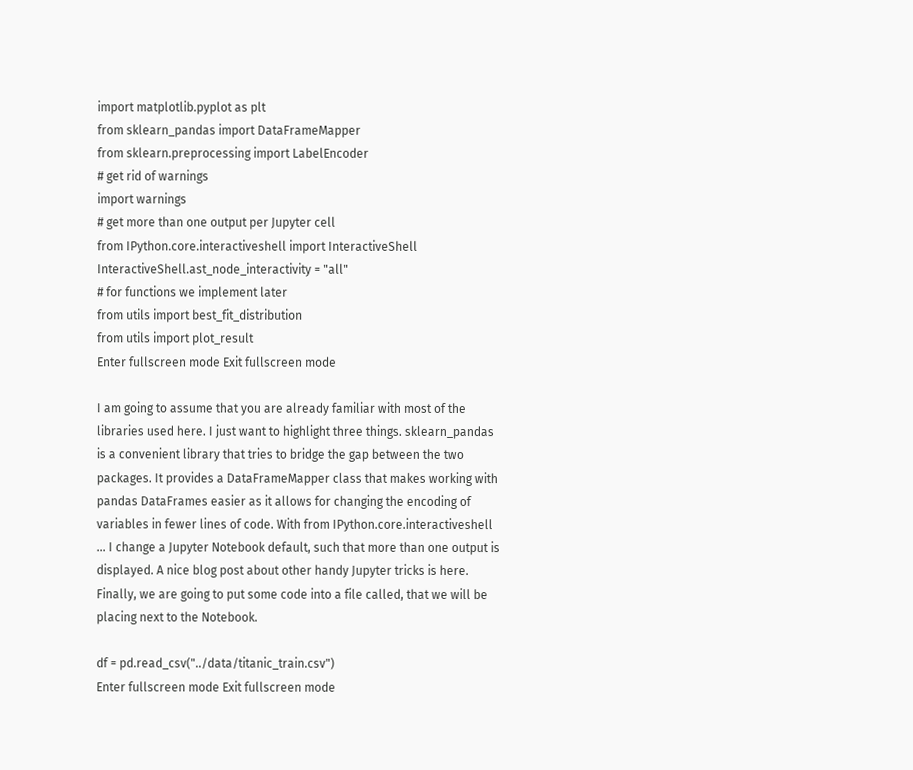import matplotlib.pyplot as plt
from sklearn_pandas import DataFrameMapper
from sklearn.preprocessing import LabelEncoder
# get rid of warnings
import warnings
# get more than one output per Jupyter cell
from IPython.core.interactiveshell import InteractiveShell
InteractiveShell.ast_node_interactivity = "all"
# for functions we implement later
from utils import best_fit_distribution
from utils import plot_result
Enter fullscreen mode Exit fullscreen mode

I am going to assume that you are already familiar with most of the libraries used here. I just want to highlight three things. sklearn_pandas is a convenient library that tries to bridge the gap between the two packages. It provides a DataFrameMapper class that makes working with pandas DataFrames easier as it allows for changing the encoding of variables in fewer lines of code. With from IPython.core.interactiveshell ... I change a Jupyter Notebook default, such that more than one output is displayed. A nice blog post about other handy Jupyter tricks is here. Finally, we are going to put some code into a file called, that we will be placing next to the Notebook.

df = pd.read_csv("../data/titanic_train.csv")
Enter fullscreen mode Exit fullscreen mode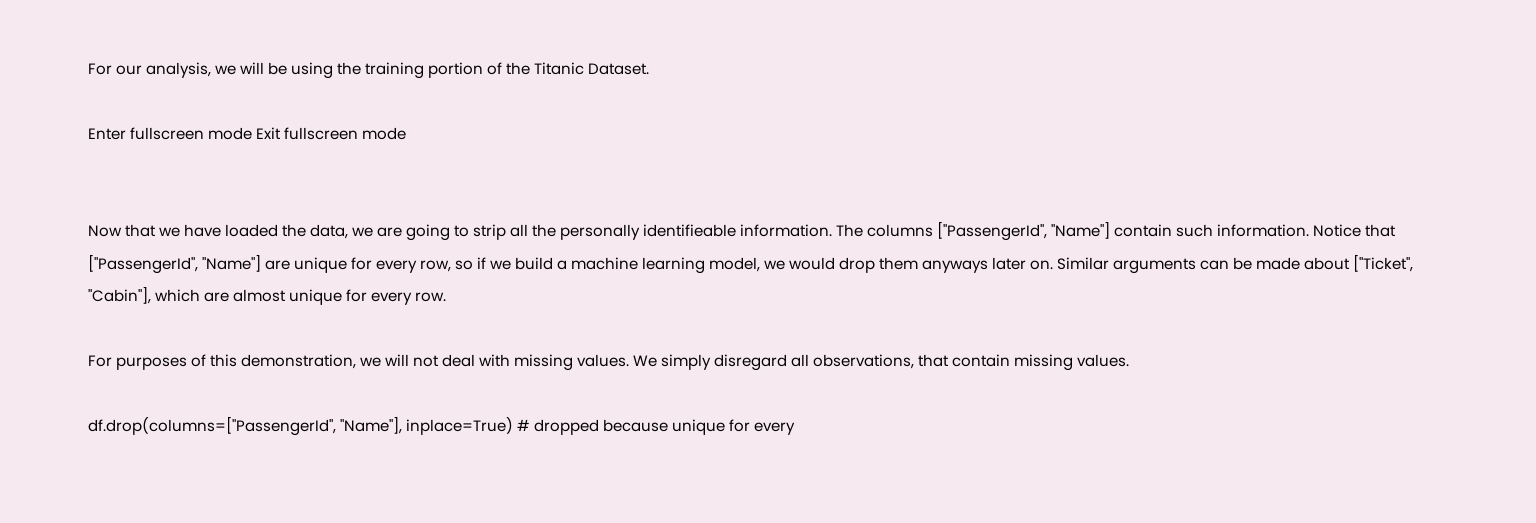For our analysis, we will be using the training portion of the Titanic Dataset.

Enter fullscreen mode Exit fullscreen mode


Now that we have loaded the data, we are going to strip all the personally identifieable information. The columns ["PassengerId", "Name"] contain such information. Notice that ["PassengerId", "Name"] are unique for every row, so if we build a machine learning model, we would drop them anyways later on. Similar arguments can be made about ["Ticket", "Cabin"], which are almost unique for every row.

For purposes of this demonstration, we will not deal with missing values. We simply disregard all observations, that contain missing values.

df.drop(columns=["PassengerId", "Name"], inplace=True) # dropped because unique for every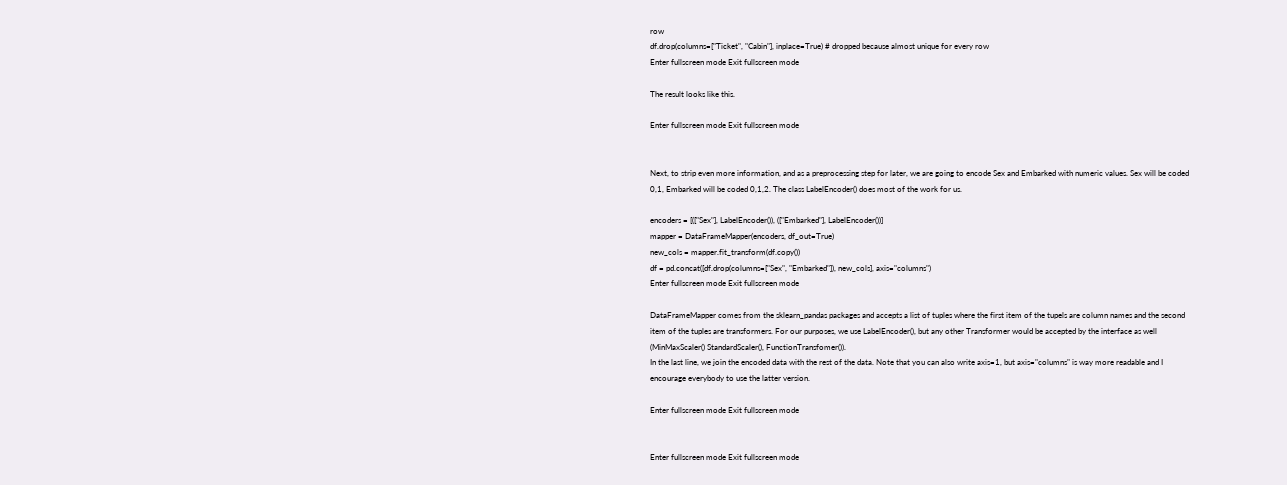row
df.drop(columns=["Ticket", "Cabin"], inplace=True) # dropped because almost unique for every row
Enter fullscreen mode Exit fullscreen mode

The result looks like this.

Enter fullscreen mode Exit fullscreen mode


Next, to strip even more information, and as a preprocessing step for later, we are going to encode Sex and Embarked with numeric values. Sex will be coded 0,1, Embarked will be coded 0,1,2. The class LabelEncoder() does most of the work for us.

encoders = [(["Sex"], LabelEncoder()), (["Embarked"], LabelEncoder())]
mapper = DataFrameMapper(encoders, df_out=True)
new_cols = mapper.fit_transform(df.copy())
df = pd.concat([df.drop(columns=["Sex", "Embarked"]), new_cols], axis="columns")
Enter fullscreen mode Exit fullscreen mode

DataFrameMapper comes from the sklearn_pandas packages and accepts a list of tuples where the first item of the tupels are column names and the second item of the tuples are transformers. For our purposes, we use LabelEncoder(), but any other Transformer would be accepted by the interface as well (MinMaxScaler() StandardScaler(), FunctionTransfomer()).
In the last line, we join the encoded data with the rest of the data. Note that you can also write axis=1, but axis="columns" is way more readable and I encourage everybody to use the latter version.

Enter fullscreen mode Exit fullscreen mode


Enter fullscreen mode Exit fullscreen mode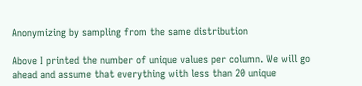Anonymizing by sampling from the same distribution

Above I printed the number of unique values per column. We will go ahead and assume that everything with less than 20 unique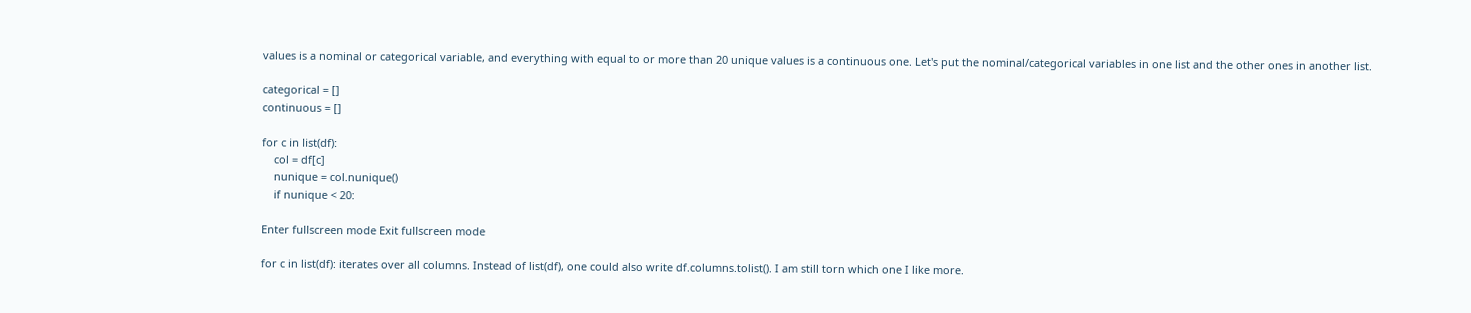values is a nominal or categorical variable, and everything with equal to or more than 20 unique values is a continuous one. Let's put the nominal/categorical variables in one list and the other ones in another list.

categorical = []
continuous = []

for c in list(df):
    col = df[c]
    nunique = col.nunique()
    if nunique < 20:

Enter fullscreen mode Exit fullscreen mode

for c in list(df): iterates over all columns. Instead of list(df), one could also write df.columns.tolist(). I am still torn which one I like more.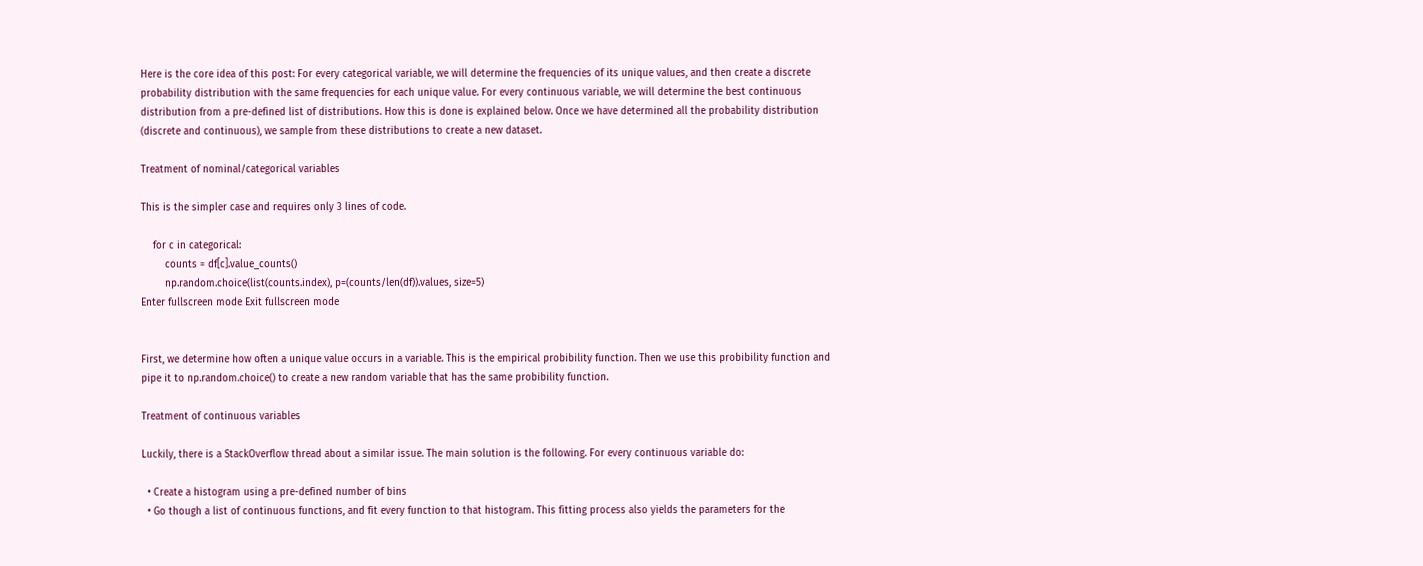Here is the core idea of this post: For every categorical variable, we will determine the frequencies of its unique values, and then create a discrete probability distribution with the same frequencies for each unique value. For every continuous variable, we will determine the best continuous distribution from a pre-defined list of distributions. How this is done is explained below. Once we have determined all the probability distribution (discrete and continuous), we sample from these distributions to create a new dataset.

Treatment of nominal/categorical variables

This is the simpler case and requires only 3 lines of code.

    for c in categorical:
        counts = df[c].value_counts()
        np.random.choice(list(counts.index), p=(counts/len(df)).values, size=5)
Enter fullscreen mode Exit fullscreen mode


First, we determine how often a unique value occurs in a variable. This is the empirical probibility function. Then we use this probibility function and pipe it to np.random.choice() to create a new random variable that has the same probibility function.

Treatment of continuous variables

Luckily, there is a StackOverflow thread about a similar issue. The main solution is the following. For every continuous variable do:

  • Create a histogram using a pre-defined number of bins
  • Go though a list of continuous functions, and fit every function to that histogram. This fitting process also yields the parameters for the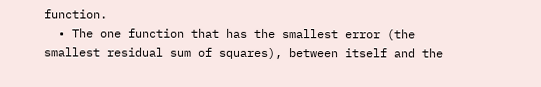function.
  • The one function that has the smallest error (the smallest residual sum of squares), between itself and the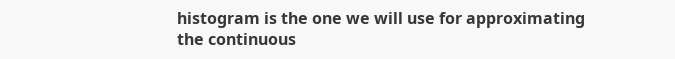histogram is the one we will use for approximating the continuous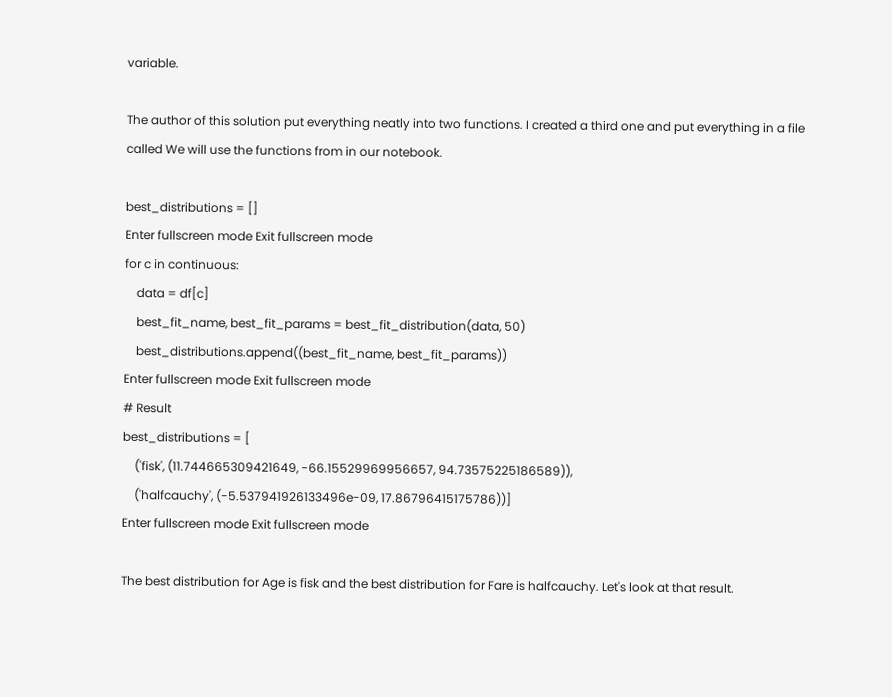variable.

The author of this solution put everything neatly into two functions. I created a third one and put everything in a file called We will use the functions from in our notebook.

best_distributions = []
Enter fullscreen mode Exit fullscreen mode
for c in continuous:
    data = df[c]
    best_fit_name, best_fit_params = best_fit_distribution(data, 50)
    best_distributions.append((best_fit_name, best_fit_params))
Enter fullscreen mode Exit fullscreen mode
# Result
best_distributions = [
    ('fisk', (11.744665309421649, -66.15529969956657, 94.73575225186589)),
    ('halfcauchy', (-5.537941926133496e-09, 17.86796415175786))]
Enter fullscreen mode Exit fullscreen mode

The best distribution for Age is fisk and the best distribution for Fare is halfcauchy. Let's look at that result.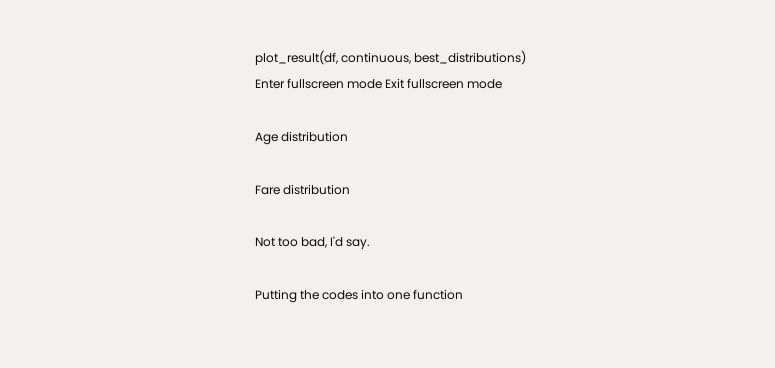plot_result(df, continuous, best_distributions)
Enter fullscreen mode Exit fullscreen mode

Age distribution

Fare distribution

Not too bad, I'd say.

Putting the codes into one function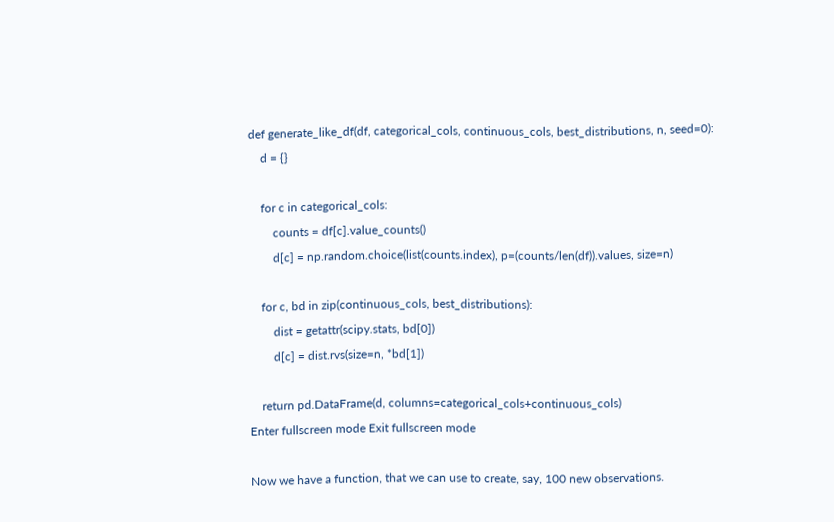def generate_like_df(df, categorical_cols, continuous_cols, best_distributions, n, seed=0):
    d = {}

    for c in categorical_cols:
        counts = df[c].value_counts()
        d[c] = np.random.choice(list(counts.index), p=(counts/len(df)).values, size=n)

    for c, bd in zip(continuous_cols, best_distributions):
        dist = getattr(scipy.stats, bd[0])
        d[c] = dist.rvs(size=n, *bd[1])

    return pd.DataFrame(d, columns=categorical_cols+continuous_cols)
Enter fullscreen mode Exit fullscreen mode

Now we have a function, that we can use to create, say, 100 new observations.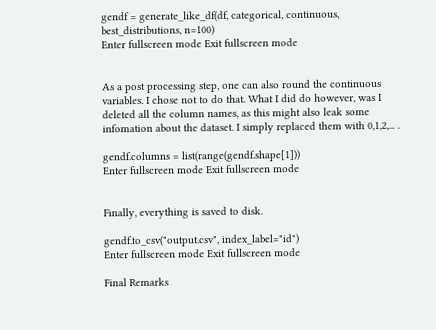gendf = generate_like_df(df, categorical, continuous, best_distributions, n=100)
Enter fullscreen mode Exit fullscreen mode


As a post processing step, one can also round the continuous variables. I chose not to do that. What I did do however, was I deleted all the column names, as this might also leak some infomation about the dataset. I simply replaced them with 0,1,2,... .

gendf.columns = list(range(gendf.shape[1]))
Enter fullscreen mode Exit fullscreen mode


Finally, everything is saved to disk.

gendf.to_csv("output.csv", index_label="id")
Enter fullscreen mode Exit fullscreen mode

Final Remarks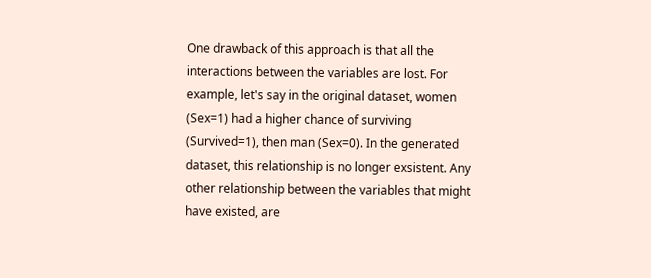One drawback of this approach is that all the interactions between the variables are lost. For example, let's say in the original dataset, women (Sex=1) had a higher chance of surviving (Survived=1), then man (Sex=0). In the generated dataset, this relationship is no longer exsistent. Any other relationship between the variables that might have existed, are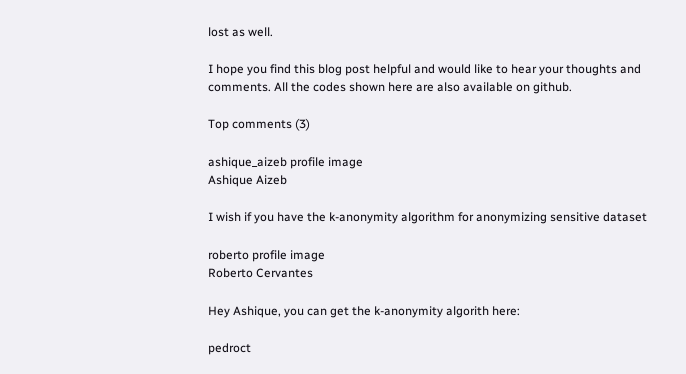lost as well.

I hope you find this blog post helpful and would like to hear your thoughts and comments. All the codes shown here are also available on github.

Top comments (3)

ashique_aizeb profile image
Ashique Aizeb

I wish if you have the k-anonymity algorithm for anonymizing sensitive dataset

roberto profile image
Roberto Cervantes

Hey Ashique, you can get the k-anonymity algorith here:

pedroct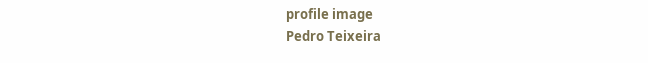profile image
Pedro Teixeira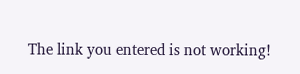The link you entered is not working!